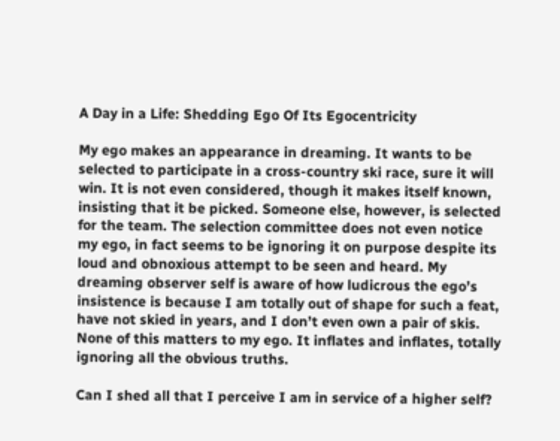A Day in a Life: Shedding Ego Of Its Egocentricity

My ego makes an appearance in dreaming. It wants to be selected to participate in a cross-country ski race, sure it will win. It is not even considered, though it makes itself known, insisting that it be picked. Someone else, however, is selected for the team. The selection committee does not even notice my ego, in fact seems to be ignoring it on purpose despite its loud and obnoxious attempt to be seen and heard. My dreaming observer self is aware of how ludicrous the ego’s insistence is because I am totally out of shape for such a feat, have not skied in years, and I don’t even own a pair of skis. None of this matters to my ego. It inflates and inflates, totally ignoring all the obvious truths.

Can I shed all that I perceive I am in service of a higher self?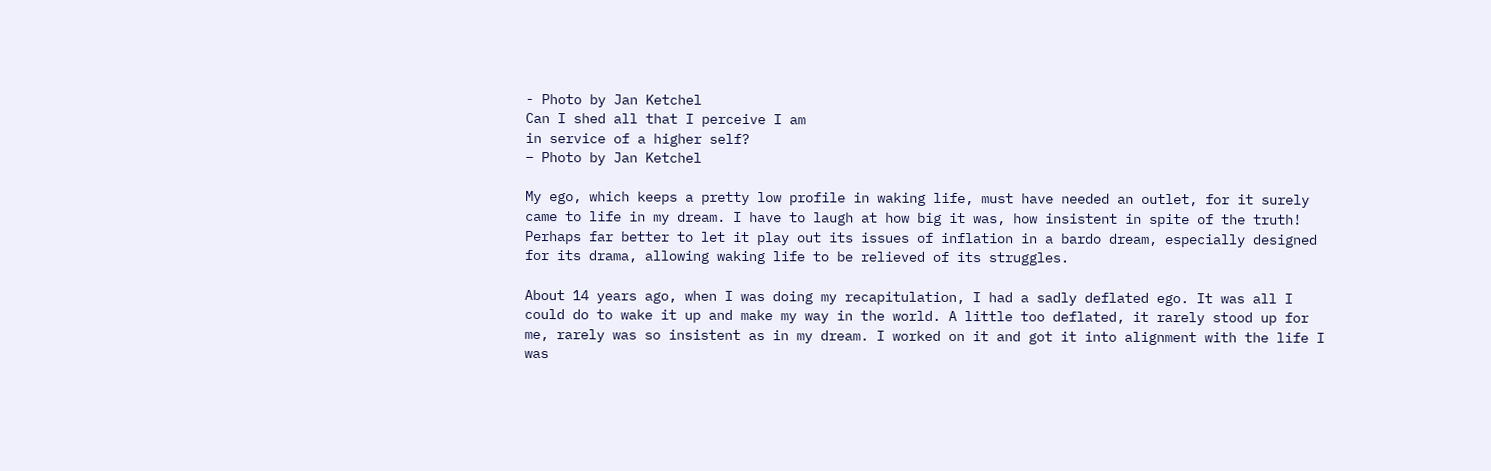- Photo by Jan Ketchel
Can I shed all that I perceive I am
in service of a higher self?
– Photo by Jan Ketchel

My ego, which keeps a pretty low profile in waking life, must have needed an outlet, for it surely came to life in my dream. I have to laugh at how big it was, how insistent in spite of the truth! Perhaps far better to let it play out its issues of inflation in a bardo dream, especially designed for its drama, allowing waking life to be relieved of its struggles.

About 14 years ago, when I was doing my recapitulation, I had a sadly deflated ego. It was all I could do to wake it up and make my way in the world. A little too deflated, it rarely stood up for me, rarely was so insistent as in my dream. I worked on it and got it into alignment with the life I was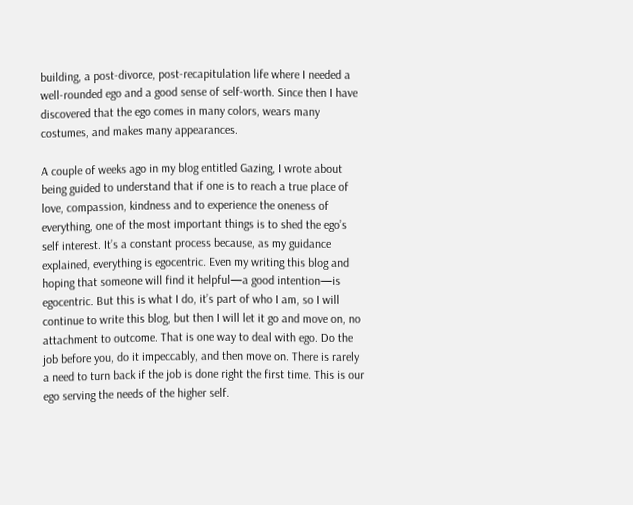building, a post-divorce, post-recapitulation life where I needed a well-rounded ego and a good sense of self-worth. Since then I have discovered that the ego comes in many colors, wears many costumes, and makes many appearances.

A couple of weeks ago in my blog entitled Gazing, I wrote about being guided to understand that if one is to reach a true place of love, compassion, kindness and to experience the oneness of everything, one of the most important things is to shed the ego’s self interest. It’s a constant process because, as my guidance explained, everything is egocentric. Even my writing this blog and hoping that someone will find it helpful—a good intention—is egocentric. But this is what I do, it’s part of who I am, so I will continue to write this blog, but then I will let it go and move on, no attachment to outcome. That is one way to deal with ego. Do the job before you, do it impeccably, and then move on. There is rarely a need to turn back if the job is done right the first time. This is our ego serving the needs of the higher self.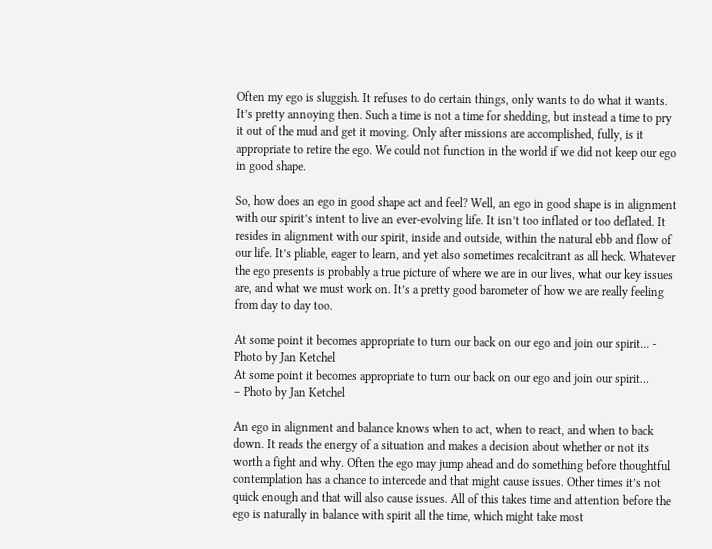Often my ego is sluggish. It refuses to do certain things, only wants to do what it wants. It’s pretty annoying then. Such a time is not a time for shedding, but instead a time to pry it out of the mud and get it moving. Only after missions are accomplished, fully, is it appropriate to retire the ego. We could not function in the world if we did not keep our ego in good shape.

So, how does an ego in good shape act and feel? Well, an ego in good shape is in alignment with our spirit’s intent to live an ever-evolving life. It isn’t too inflated or too deflated. It resides in alignment with our spirit, inside and outside, within the natural ebb and flow of our life. It’s pliable, eager to learn, and yet also sometimes recalcitrant as all heck. Whatever the ego presents is probably a true picture of where we are in our lives, what our key issues are, and what we must work on. It’s a pretty good barometer of how we are really feeling from day to day too.

At some point it becomes appropriate to turn our back on our ego and join our spirit... - Photo by Jan Ketchel
At some point it becomes appropriate to turn our back on our ego and join our spirit…
– Photo by Jan Ketchel

An ego in alignment and balance knows when to act, when to react, and when to back down. It reads the energy of a situation and makes a decision about whether or not its worth a fight and why. Often the ego may jump ahead and do something before thoughtful contemplation has a chance to intercede and that might cause issues. Other times it’s not quick enough and that will also cause issues. All of this takes time and attention before the ego is naturally in balance with spirit all the time, which might take most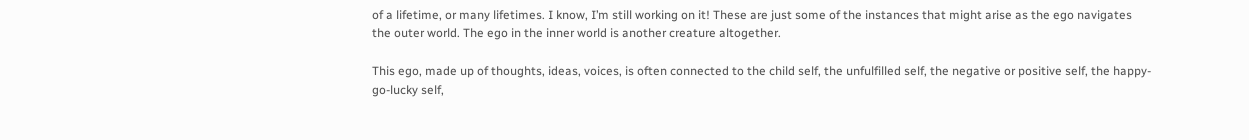of a lifetime, or many lifetimes. I know, I’m still working on it! These are just some of the instances that might arise as the ego navigates the outer world. The ego in the inner world is another creature altogether.

This ego, made up of thoughts, ideas, voices, is often connected to the child self, the unfulfilled self, the negative or positive self, the happy-go-lucky self,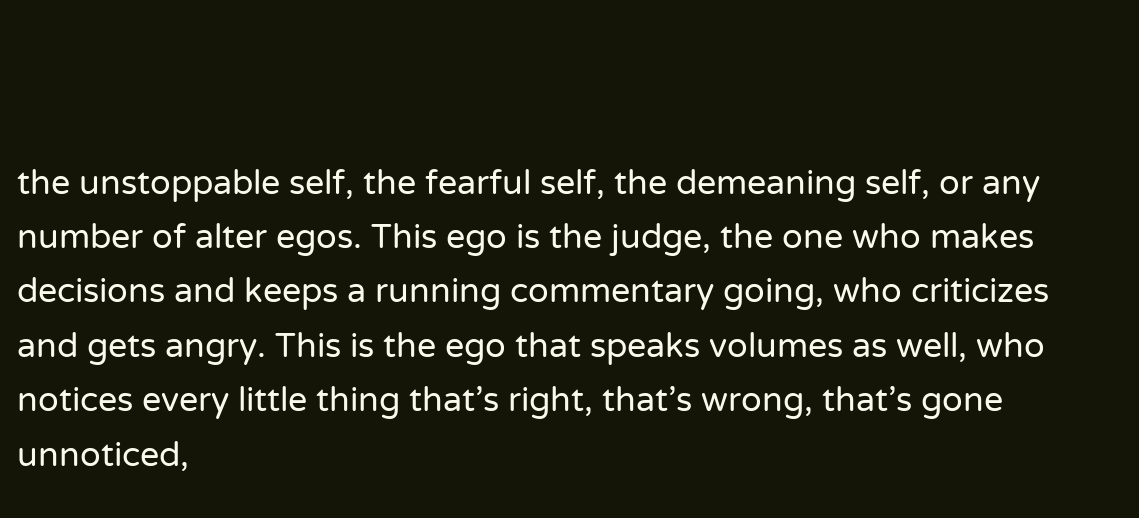the unstoppable self, the fearful self, the demeaning self, or any number of alter egos. This ego is the judge, the one who makes decisions and keeps a running commentary going, who criticizes and gets angry. This is the ego that speaks volumes as well, who notices every little thing that’s right, that’s wrong, that’s gone unnoticed,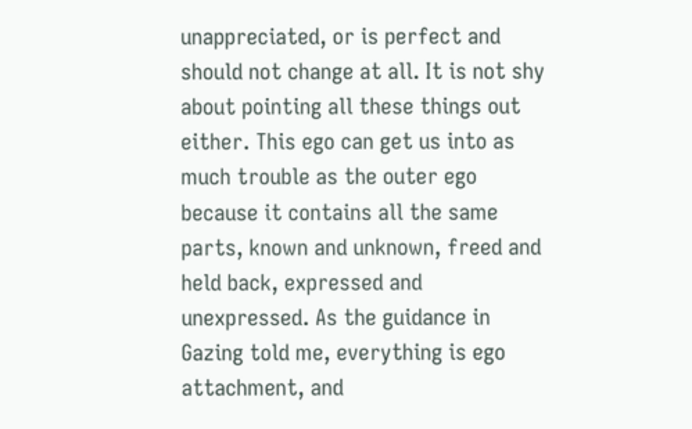unappreciated, or is perfect and should not change at all. It is not shy about pointing all these things out either. This ego can get us into as much trouble as the outer ego because it contains all the same parts, known and unknown, freed and held back, expressed and unexpressed. As the guidance in Gazing told me, everything is ego attachment, and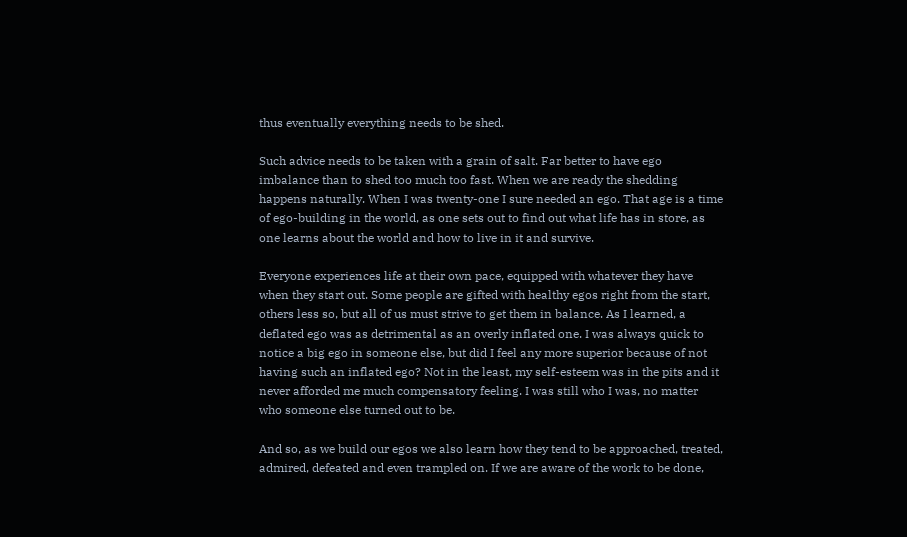thus eventually everything needs to be shed.

Such advice needs to be taken with a grain of salt. Far better to have ego imbalance than to shed too much too fast. When we are ready the shedding happens naturally. When I was twenty-one I sure needed an ego. That age is a time of ego-building in the world, as one sets out to find out what life has in store, as one learns about the world and how to live in it and survive.

Everyone experiences life at their own pace, equipped with whatever they have when they start out. Some people are gifted with healthy egos right from the start, others less so, but all of us must strive to get them in balance. As I learned, a deflated ego was as detrimental as an overly inflated one. I was always quick to notice a big ego in someone else, but did I feel any more superior because of not having such an inflated ego? Not in the least, my self-esteem was in the pits and it never afforded me much compensatory feeling. I was still who I was, no matter who someone else turned out to be.

And so, as we build our egos we also learn how they tend to be approached, treated, admired, defeated and even trampled on. If we are aware of the work to be done,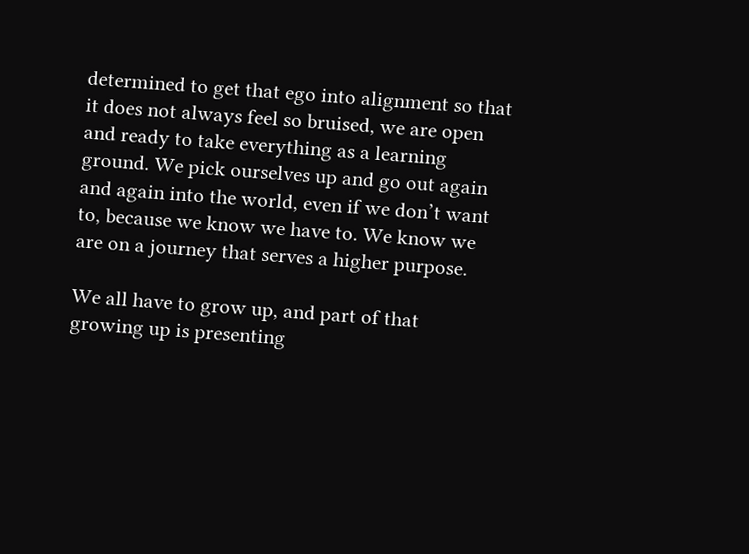determined to get that ego into alignment so that it does not always feel so bruised, we are open and ready to take everything as a learning ground. We pick ourselves up and go out again and again into the world, even if we don’t want to, because we know we have to. We know we are on a journey that serves a higher purpose.

We all have to grow up, and part of that growing up is presenting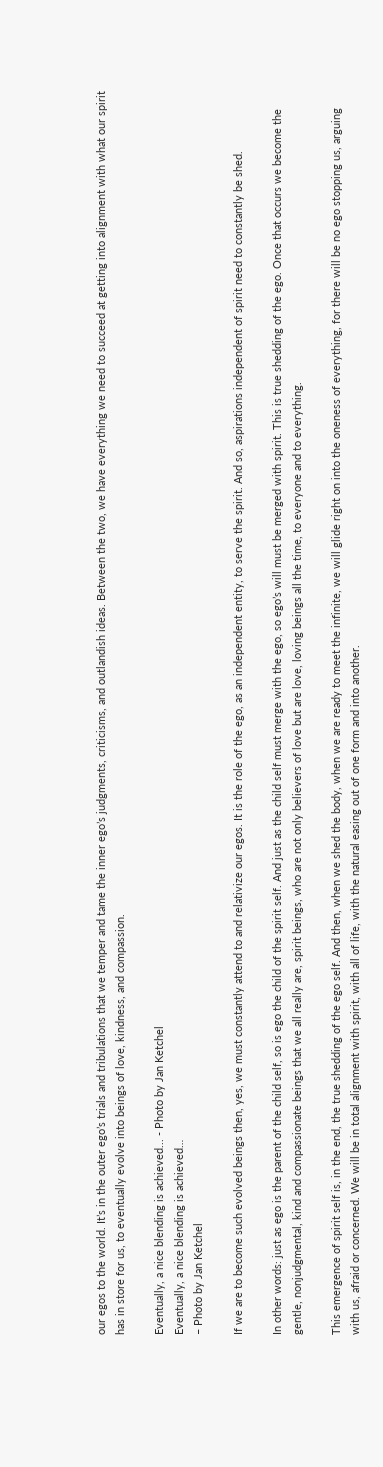our egos to the world. It’s in the outer ego’s trials and tribulations that we temper and tame the inner ego’s judgments, criticisms, and outlandish ideas. Between the two, we have everything we need to succeed at getting into alignment with what our spirit has in store for us, to eventually evolve into beings of love, kindness, and compassion.

Eventually, a nice blending is achieved... - Photo by Jan Ketchel
Eventually, a nice blending is achieved…
– Photo by Jan Ketchel

If we are to become such evolved beings then, yes, we must constantly attend to and relativize our egos. It is the role of the ego, as an independent entity, to serve the spirit. And so, aspirations independent of spirit need to constantly be shed.

In other words: just as ego is the parent of the child self, so is ego the child of the spirit self. And just as the child self must merge with the ego, so ego’s will must be merged with spirit. This is true shedding of the ego. Once that occurs we become the gentle, nonjudgmental, kind and compassionate beings that we all really are, spirit beings, who are not only believers of love but are love, loving beings all the time, to everyone and to everything.

This emergence of spirit self is, in the end, the true shedding of the ego self. And then, when we shed the body, when we are ready to meet the infinite, we will glide right on into the oneness of everything, for there will be no ego stopping us, arguing with us, afraid or concerned. We will be in total alignment with spirit, with all of life, with the natural easing out of one form and into another.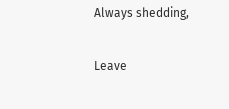Always shedding,

Leave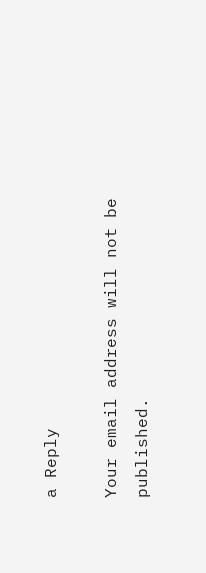a Reply

Your email address will not be published.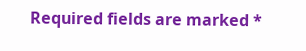Required fields are marked *